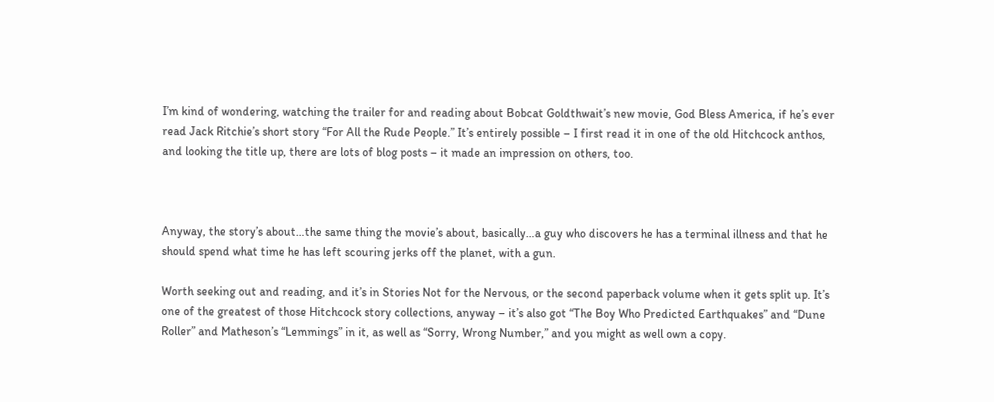I’m kind of wondering, watching the trailer for and reading about Bobcat Goldthwait’s new movie, God Bless America, if he’s ever read Jack Ritchie’s short story “For All the Rude People.” It’s entirely possible – I first read it in one of the old Hitchcock anthos, and looking the title up, there are lots of blog posts – it made an impression on others, too.



Anyway, the story’s about…the same thing the movie’s about, basically…a guy who discovers he has a terminal illness and that he should spend what time he has left scouring jerks off the planet, with a gun.

Worth seeking out and reading, and it’s in Stories Not for the Nervous, or the second paperback volume when it gets split up. It’s one of the greatest of those Hitchcock story collections, anyway – it’s also got “The Boy Who Predicted Earthquakes” and “Dune Roller” and Matheson’s “Lemmings” in it, as well as “Sorry, Wrong Number,” and you might as well own a copy.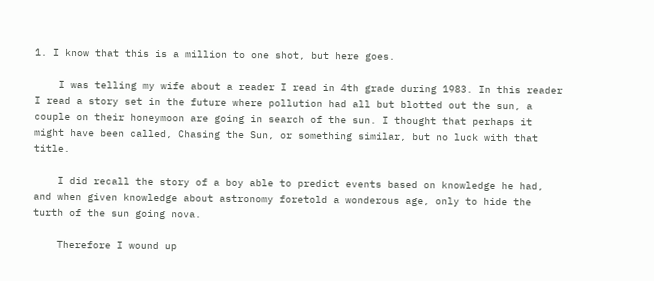1. I know that this is a million to one shot, but here goes.

    I was telling my wife about a reader I read in 4th grade during 1983. In this reader I read a story set in the future where pollution had all but blotted out the sun, a couple on their honeymoon are going in search of the sun. I thought that perhaps it might have been called, Chasing the Sun, or something similar, but no luck with that title.

    I did recall the story of a boy able to predict events based on knowledge he had, and when given knowledge about astronomy foretold a wonderous age, only to hide the turth of the sun going nova.

    Therefore I wound up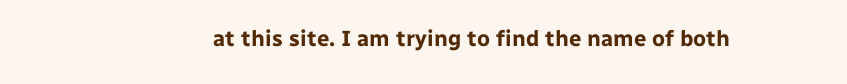at this site. I am trying to find the name of both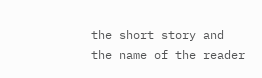the short story and the name of the reader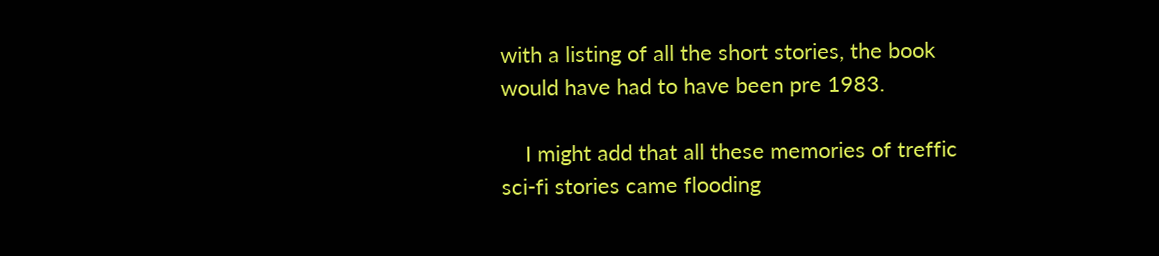with a listing of all the short stories, the book would have had to have been pre 1983.

    I might add that all these memories of treffic sci-fi stories came flooding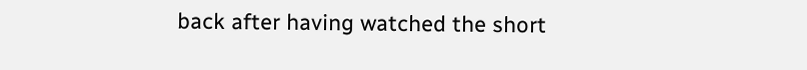back after having watched the short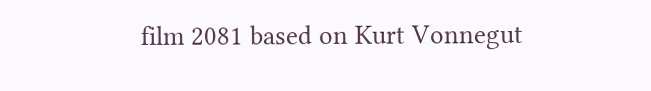film 2081 based on Kurt Vonnegut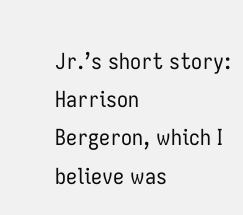Jr.’s short story: Harrison Bergeron, which I believe was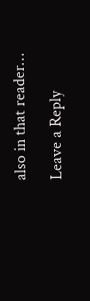also in that reader…

Leave a Reply